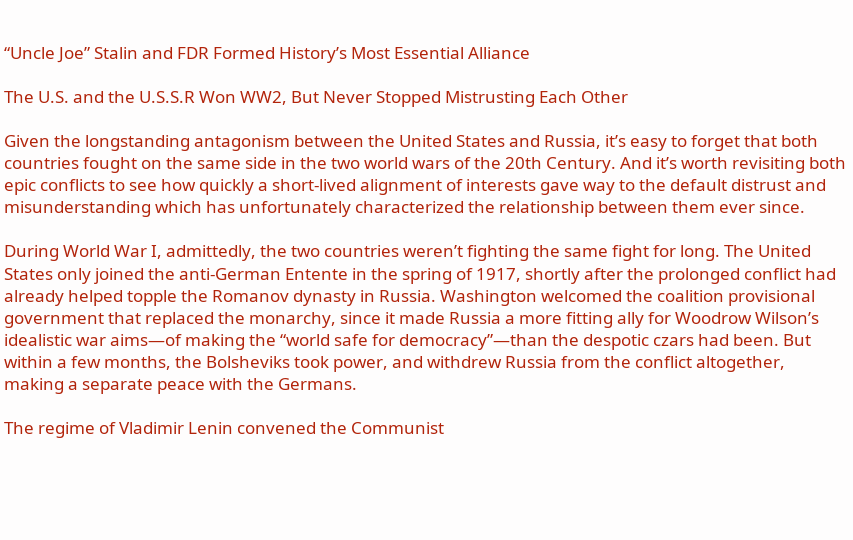“Uncle Joe” Stalin and FDR Formed History’s Most Essential Alliance

The U.S. and the U.S.S.R Won WW2, But Never Stopped Mistrusting Each Other

Given the longstanding antagonism between the United States and Russia, it’s easy to forget that both countries fought on the same side in the two world wars of the 20th Century. And it’s worth revisiting both epic conflicts to see how quickly a short-lived alignment of interests gave way to the default distrust and misunderstanding which has unfortunately characterized the relationship between them ever since.

During World War I, admittedly, the two countries weren’t fighting the same fight for long. The United States only joined the anti-German Entente in the spring of 1917, shortly after the prolonged conflict had already helped topple the Romanov dynasty in Russia. Washington welcomed the coalition provisional government that replaced the monarchy, since it made Russia a more fitting ally for Woodrow Wilson’s idealistic war aims—of making the “world safe for democracy”—than the despotic czars had been. But within a few months, the Bolsheviks took power, and withdrew Russia from the conflict altogether, making a separate peace with the Germans.

The regime of Vladimir Lenin convened the Communist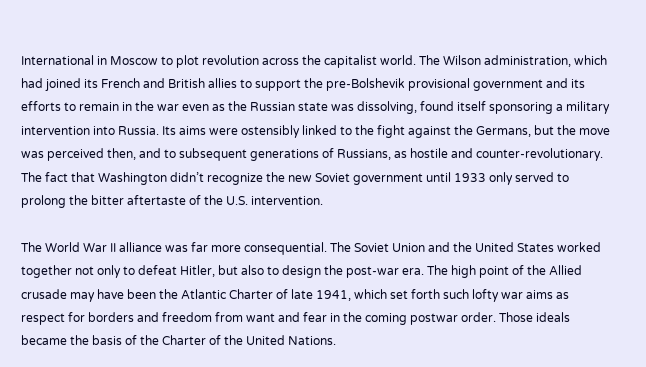International in Moscow to plot revolution across the capitalist world. The Wilson administration, which had joined its French and British allies to support the pre-Bolshevik provisional government and its efforts to remain in the war even as the Russian state was dissolving, found itself sponsoring a military intervention into Russia. Its aims were ostensibly linked to the fight against the Germans, but the move was perceived then, and to subsequent generations of Russians, as hostile and counter-revolutionary. The fact that Washington didn’t recognize the new Soviet government until 1933 only served to prolong the bitter aftertaste of the U.S. intervention.

The World War II alliance was far more consequential. The Soviet Union and the United States worked together not only to defeat Hitler, but also to design the post-war era. The high point of the Allied crusade may have been the Atlantic Charter of late 1941, which set forth such lofty war aims as respect for borders and freedom from want and fear in the coming postwar order. Those ideals became the basis of the Charter of the United Nations.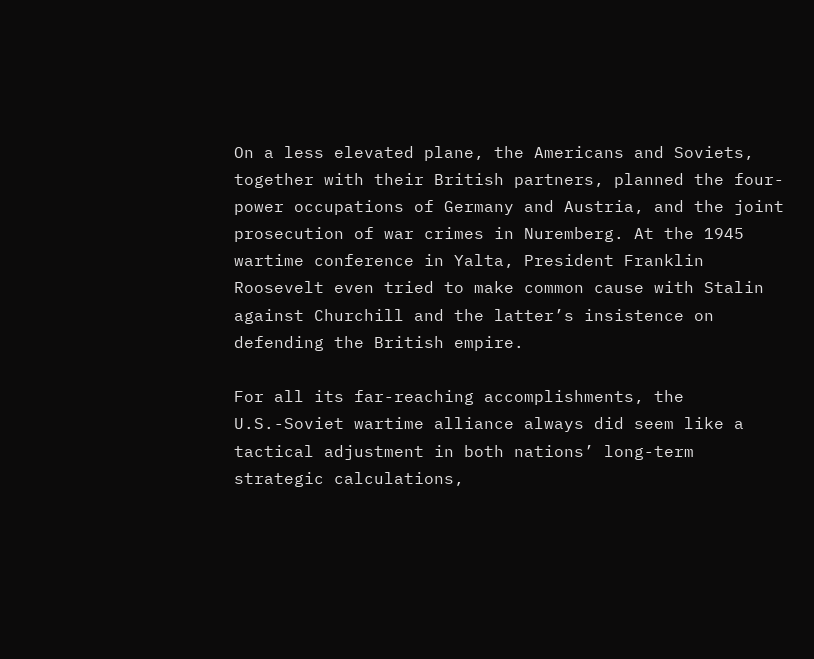On a less elevated plane, the Americans and Soviets, together with their British partners, planned the four-power occupations of Germany and Austria, and the joint prosecution of war crimes in Nuremberg. At the 1945 wartime conference in Yalta, President Franklin Roosevelt even tried to make common cause with Stalin against Churchill and the latter’s insistence on defending the British empire.

For all its far-reaching accomplishments, the U.S.-Soviet wartime alliance always did seem like a tactical adjustment in both nations’ long-term strategic calculations,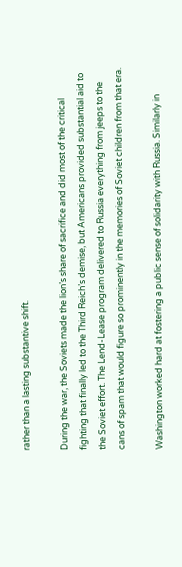rather than a lasting substantive shift.

During the war, the Soviets made the lion’s share of sacrifice and did most of the critical fighting that finally led to the Third Reich’s demise, but Americans provided substantial aid to the Soviet effort. The Lend-Lease program delivered to Russia everything from jeeps to the cans of spam that would figure so prominently in the memories of Soviet children from that era.

Washington worked hard at fostering a public sense of solidarity with Russia. Similarly in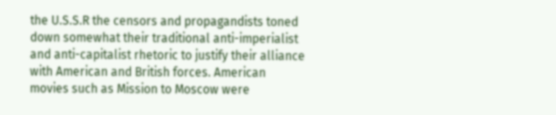the U.S.S.R the censors and propagandists toned down somewhat their traditional anti-imperialist and anti-capitalist rhetoric to justify their alliance with American and British forces. American movies such as Mission to Moscow were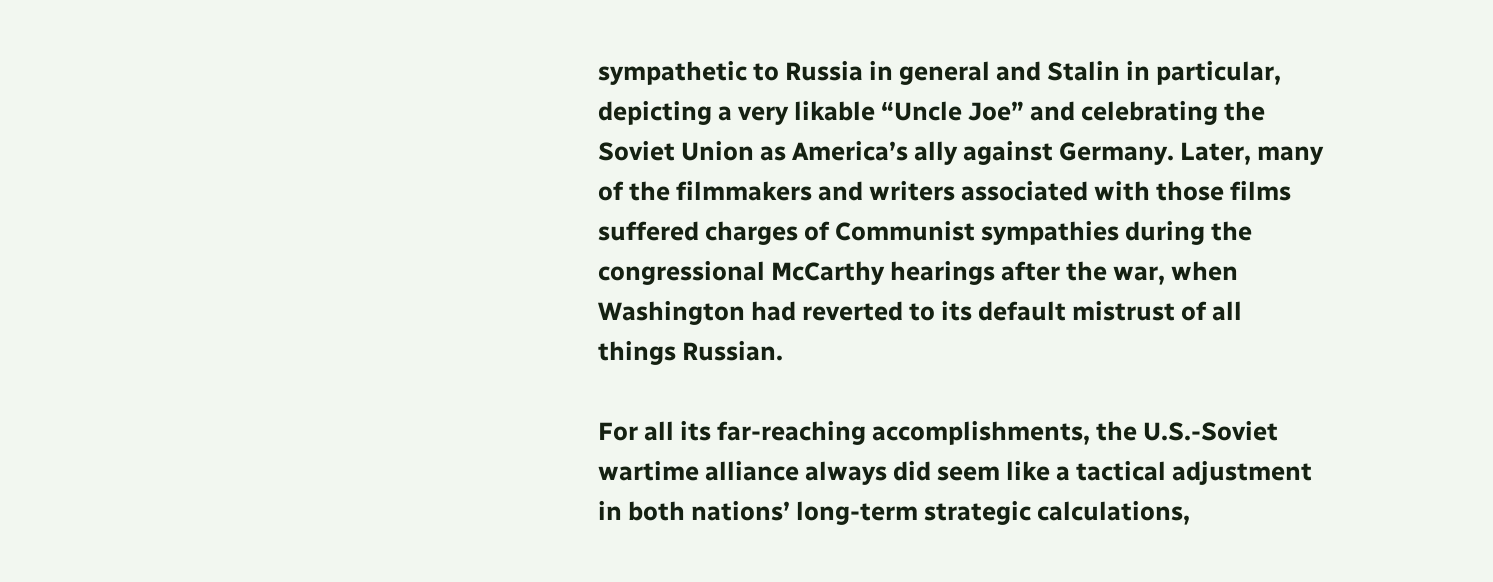sympathetic to Russia in general and Stalin in particular, depicting a very likable “Uncle Joe” and celebrating the Soviet Union as America’s ally against Germany. Later, many of the filmmakers and writers associated with those films suffered charges of Communist sympathies during the congressional McCarthy hearings after the war, when Washington had reverted to its default mistrust of all things Russian.

For all its far-reaching accomplishments, the U.S.-Soviet wartime alliance always did seem like a tactical adjustment in both nations’ long-term strategic calculations,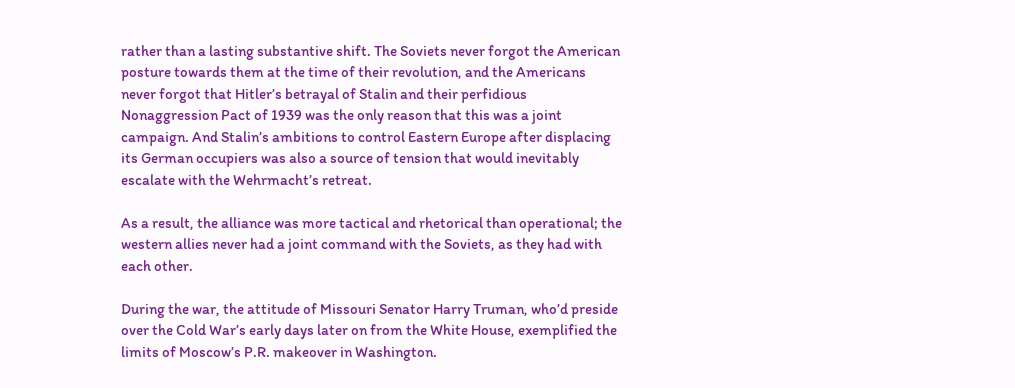rather than a lasting substantive shift. The Soviets never forgot the American posture towards them at the time of their revolution, and the Americans never forgot that Hitler’s betrayal of Stalin and their perfidious Nonaggression Pact of 1939 was the only reason that this was a joint campaign. And Stalin’s ambitions to control Eastern Europe after displacing its German occupiers was also a source of tension that would inevitably escalate with the Wehrmacht’s retreat.

As a result, the alliance was more tactical and rhetorical than operational; the western allies never had a joint command with the Soviets, as they had with each other.

During the war, the attitude of Missouri Senator Harry Truman, who’d preside over the Cold War’s early days later on from the White House, exemplified the limits of Moscow’s P.R. makeover in Washington.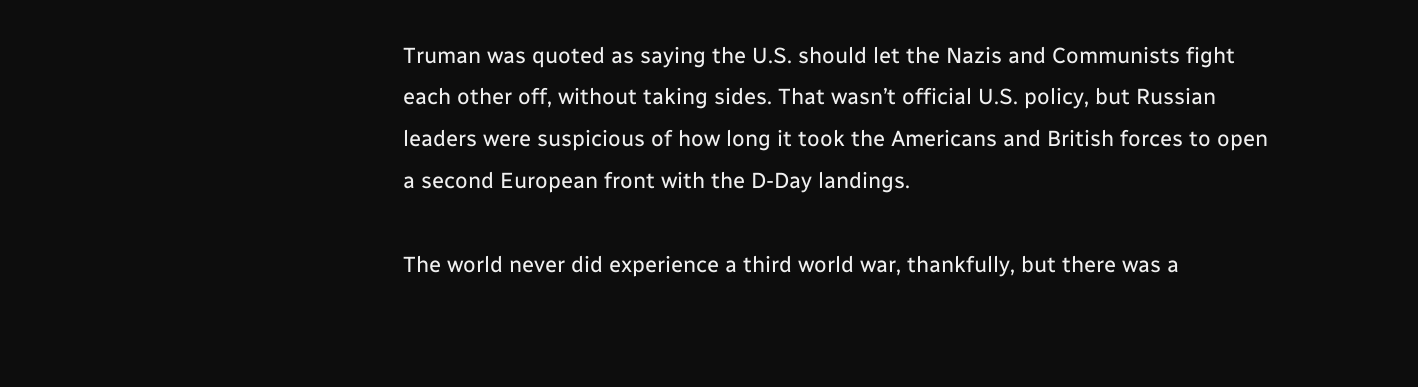Truman was quoted as saying the U.S. should let the Nazis and Communists fight each other off, without taking sides. That wasn’t official U.S. policy, but Russian leaders were suspicious of how long it took the Americans and British forces to open a second European front with the D-Day landings.

The world never did experience a third world war, thankfully, but there was a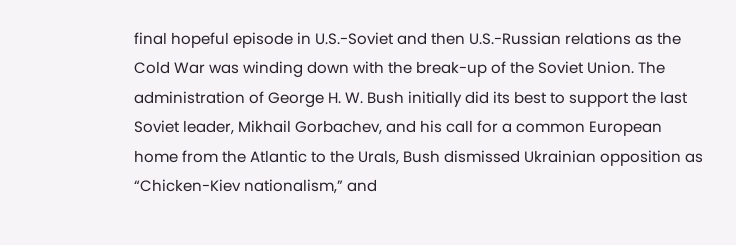final hopeful episode in U.S.-Soviet and then U.S.-Russian relations as the Cold War was winding down with the break-up of the Soviet Union. The administration of George H. W. Bush initially did its best to support the last Soviet leader, Mikhail Gorbachev, and his call for a common European home from the Atlantic to the Urals, Bush dismissed Ukrainian opposition as “Chicken-Kiev nationalism,” and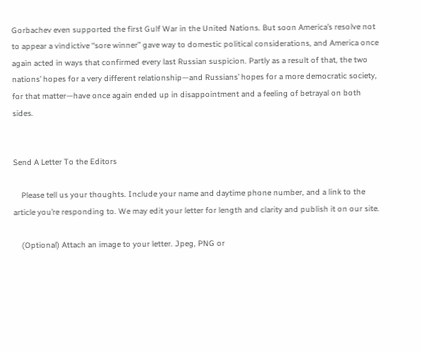Gorbachev even supported the first Gulf War in the United Nations. But soon America’s resolve not to appear a vindictive “sore winner” gave way to domestic political considerations, and America once again acted in ways that confirmed every last Russian suspicion. Partly as a result of that, the two nations’ hopes for a very different relationship—and Russians’ hopes for a more democratic society, for that matter—have once again ended up in disappointment and a feeling of betrayal on both sides.


Send A Letter To the Editors

    Please tell us your thoughts. Include your name and daytime phone number, and a link to the article you’re responding to. We may edit your letter for length and clarity and publish it on our site.

    (Optional) Attach an image to your letter. Jpeg, PNG or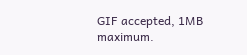GIF accepted, 1MB maximum.